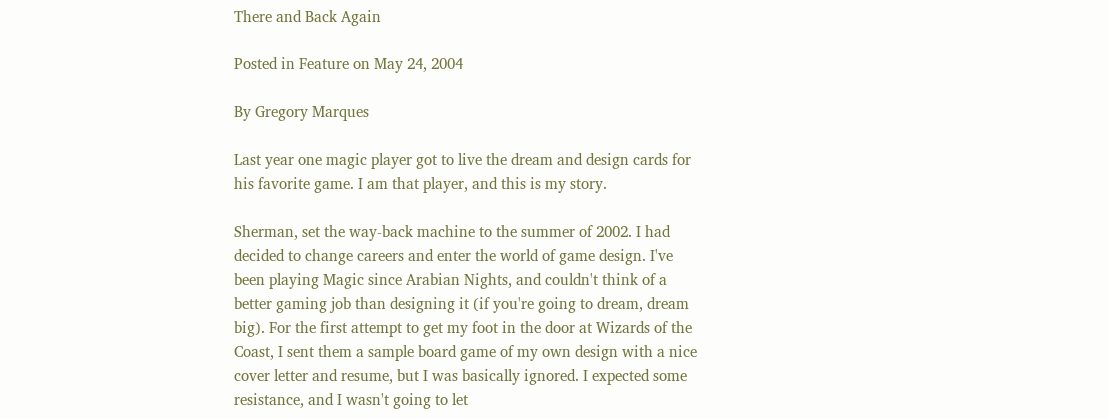There and Back Again

Posted in Feature on May 24, 2004

By Gregory Marques

Last year one magic player got to live the dream and design cards for his favorite game. I am that player, and this is my story.

Sherman, set the way-back machine to the summer of 2002. I had decided to change careers and enter the world of game design. I've been playing Magic since Arabian Nights, and couldn't think of a better gaming job than designing it (if you're going to dream, dream big). For the first attempt to get my foot in the door at Wizards of the Coast, I sent them a sample board game of my own design with a nice cover letter and resume, but I was basically ignored. I expected some resistance, and I wasn't going to let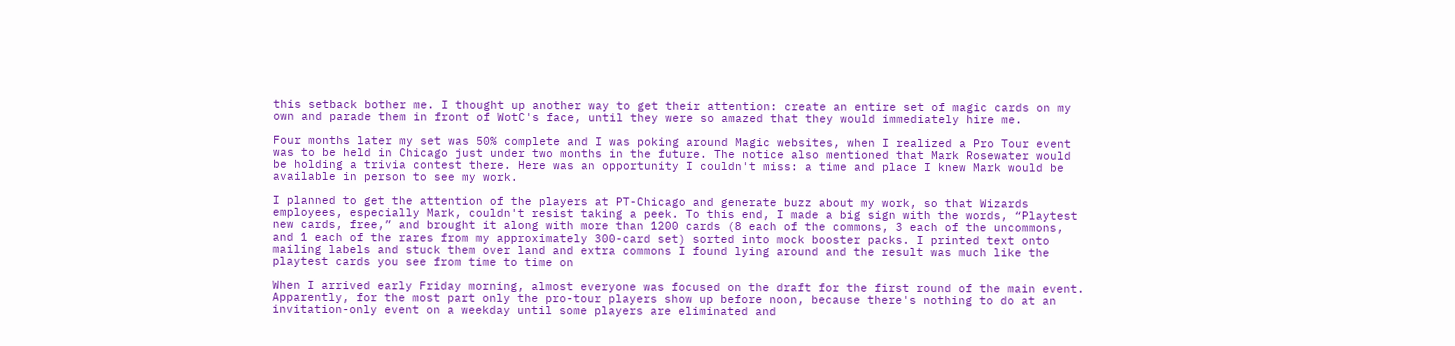this setback bother me. I thought up another way to get their attention: create an entire set of magic cards on my own and parade them in front of WotC's face, until they were so amazed that they would immediately hire me.

Four months later my set was 50% complete and I was poking around Magic websites, when I realized a Pro Tour event was to be held in Chicago just under two months in the future. The notice also mentioned that Mark Rosewater would be holding a trivia contest there. Here was an opportunity I couldn't miss: a time and place I knew Mark would be available in person to see my work.

I planned to get the attention of the players at PT-Chicago and generate buzz about my work, so that Wizards employees, especially Mark, couldn't resist taking a peek. To this end, I made a big sign with the words, “Playtest new cards, free,” and brought it along with more than 1200 cards (8 each of the commons, 3 each of the uncommons, and 1 each of the rares from my approximately 300-card set) sorted into mock booster packs. I printed text onto mailing labels and stuck them over land and extra commons I found lying around and the result was much like the playtest cards you see from time to time on

When I arrived early Friday morning, almost everyone was focused on the draft for the first round of the main event. Apparently, for the most part only the pro-tour players show up before noon, because there's nothing to do at an invitation-only event on a weekday until some players are eliminated and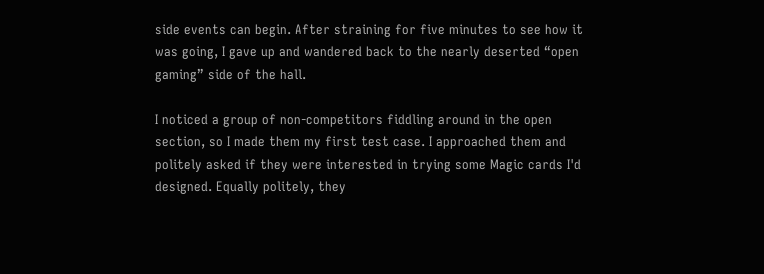side events can begin. After straining for five minutes to see how it was going, I gave up and wandered back to the nearly deserted “open gaming” side of the hall.

I noticed a group of non-competitors fiddling around in the open section, so I made them my first test case. I approached them and politely asked if they were interested in trying some Magic cards I'd designed. Equally politely, they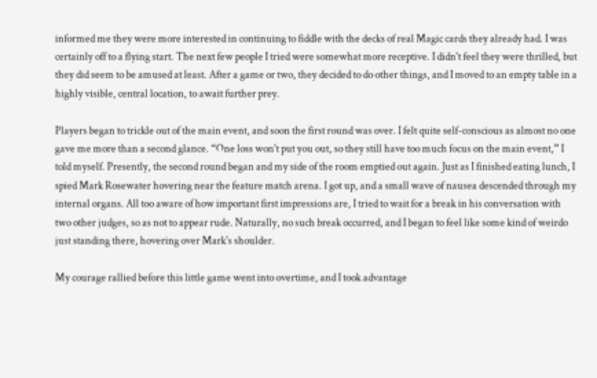informed me they were more interested in continuing to fiddle with the decks of real Magic cards they already had. I was certainly off to a flying start. The next few people I tried were somewhat more receptive. I didn't feel they were thrilled, but they did seem to be amused at least. After a game or two, they decided to do other things, and I moved to an empty table in a highly visible, central location, to await further prey.

Players began to trickle out of the main event, and soon the first round was over. I felt quite self-conscious as almost no one gave me more than a second glance. “One loss won't put you out, so they still have too much focus on the main event,” I told myself. Presently, the second round began and my side of the room emptied out again. Just as I finished eating lunch, I spied Mark Rosewater hovering near the feature match arena. I got up, and a small wave of nausea descended through my internal organs. All too aware of how important first impressions are, I tried to wait for a break in his conversation with two other judges, so as not to appear rude. Naturally, no such break occurred, and I began to feel like some kind of weirdo just standing there, hovering over Mark's shoulder.

My courage rallied before this little game went into overtime, and I took advantage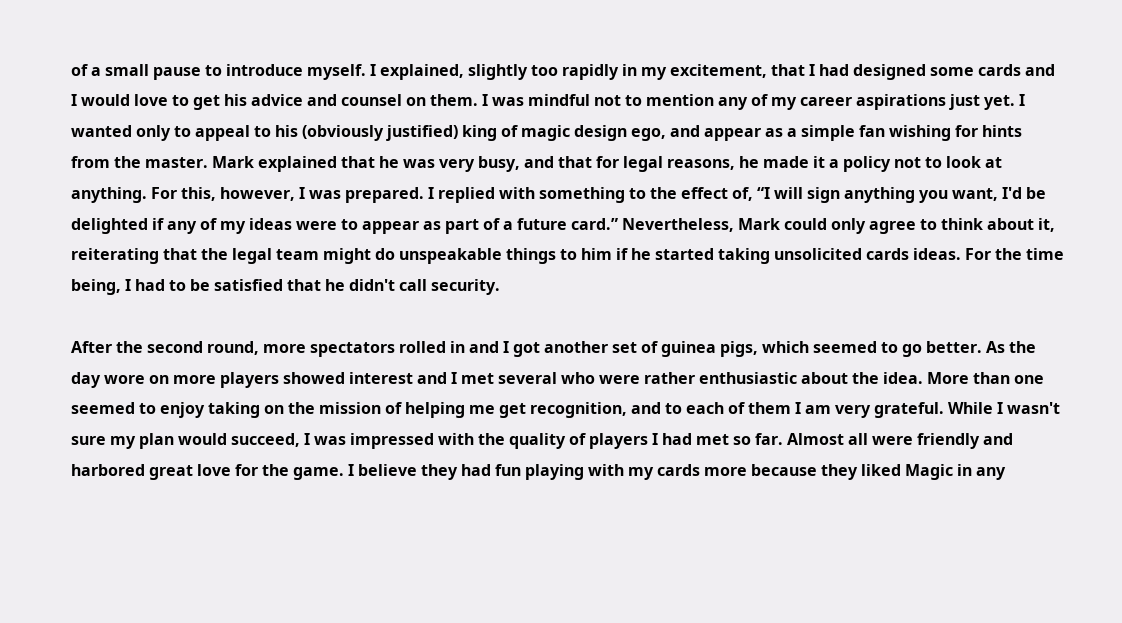of a small pause to introduce myself. I explained, slightly too rapidly in my excitement, that I had designed some cards and I would love to get his advice and counsel on them. I was mindful not to mention any of my career aspirations just yet. I wanted only to appeal to his (obviously justified) king of magic design ego, and appear as a simple fan wishing for hints from the master. Mark explained that he was very busy, and that for legal reasons, he made it a policy not to look at anything. For this, however, I was prepared. I replied with something to the effect of, “I will sign anything you want, I'd be delighted if any of my ideas were to appear as part of a future card.” Nevertheless, Mark could only agree to think about it, reiterating that the legal team might do unspeakable things to him if he started taking unsolicited cards ideas. For the time being, I had to be satisfied that he didn't call security.

After the second round, more spectators rolled in and I got another set of guinea pigs, which seemed to go better. As the day wore on more players showed interest and I met several who were rather enthusiastic about the idea. More than one seemed to enjoy taking on the mission of helping me get recognition, and to each of them I am very grateful. While I wasn't sure my plan would succeed, I was impressed with the quality of players I had met so far. Almost all were friendly and harbored great love for the game. I believe they had fun playing with my cards more because they liked Magic in any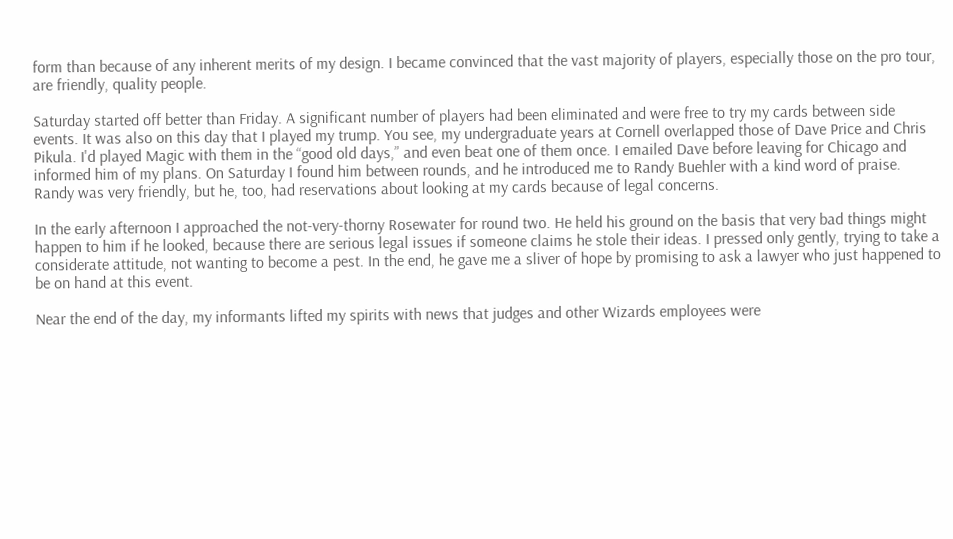form than because of any inherent merits of my design. I became convinced that the vast majority of players, especially those on the pro tour, are friendly, quality people.

Saturday started off better than Friday. A significant number of players had been eliminated and were free to try my cards between side events. It was also on this day that I played my trump. You see, my undergraduate years at Cornell overlapped those of Dave Price and Chris Pikula. I'd played Magic with them in the “good old days,” and even beat one of them once. I emailed Dave before leaving for Chicago and informed him of my plans. On Saturday I found him between rounds, and he introduced me to Randy Buehler with a kind word of praise. Randy was very friendly, but he, too, had reservations about looking at my cards because of legal concerns.

In the early afternoon I approached the not-very-thorny Rosewater for round two. He held his ground on the basis that very bad things might happen to him if he looked, because there are serious legal issues if someone claims he stole their ideas. I pressed only gently, trying to take a considerate attitude, not wanting to become a pest. In the end, he gave me a sliver of hope by promising to ask a lawyer who just happened to be on hand at this event.

Near the end of the day, my informants lifted my spirits with news that judges and other Wizards employees were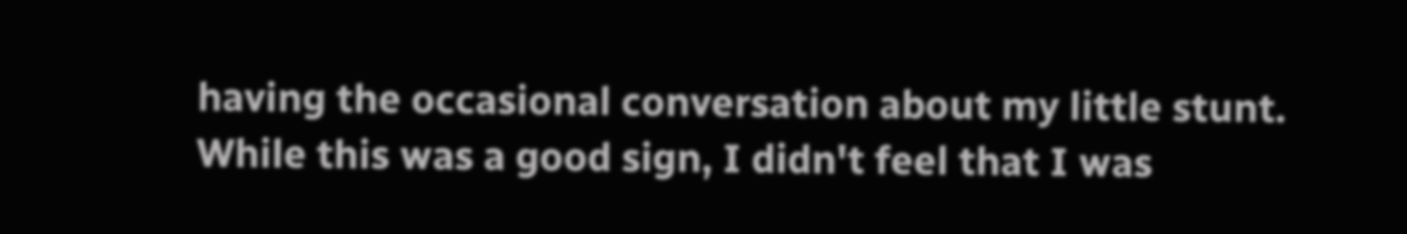having the occasional conversation about my little stunt. While this was a good sign, I didn't feel that I was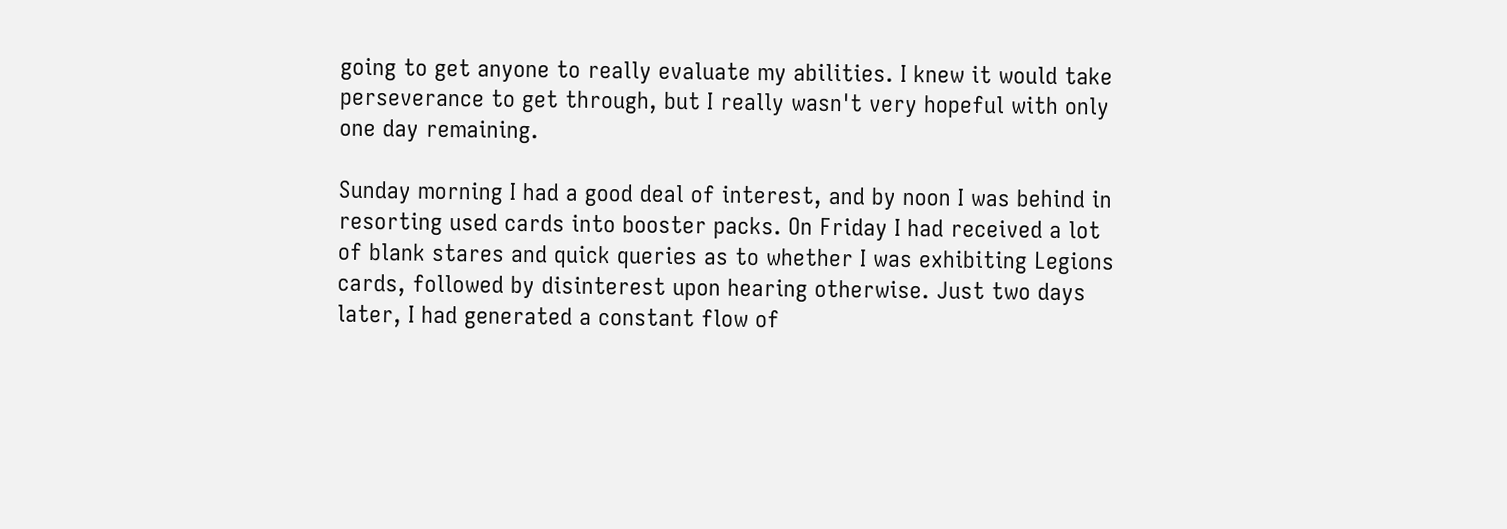going to get anyone to really evaluate my abilities. I knew it would take perseverance to get through, but I really wasn't very hopeful with only one day remaining.

Sunday morning I had a good deal of interest, and by noon I was behind in resorting used cards into booster packs. On Friday I had received a lot of blank stares and quick queries as to whether I was exhibiting Legions cards, followed by disinterest upon hearing otherwise. Just two days later, I had generated a constant flow of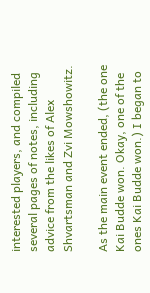interested players, and compiled several pages of notes, including advice from the likes of Alex Shvartsman and Zvi Mowshowitz.

As the main event ended, (the one Kai Budde won. Okay, one of the ones Kai Budde won.) I began to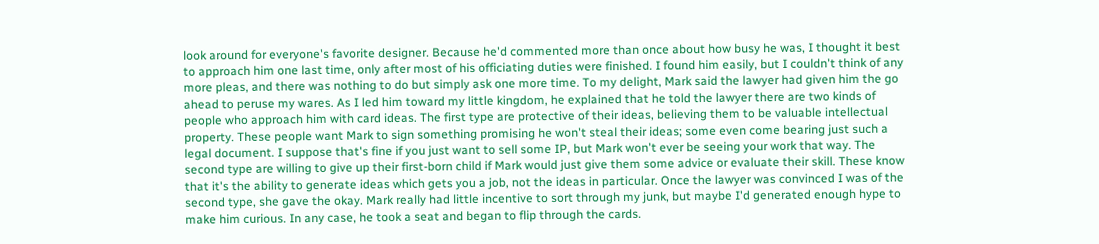look around for everyone's favorite designer. Because he'd commented more than once about how busy he was, I thought it best to approach him one last time, only after most of his officiating duties were finished. I found him easily, but I couldn't think of any more pleas, and there was nothing to do but simply ask one more time. To my delight, Mark said the lawyer had given him the go ahead to peruse my wares. As I led him toward my little kingdom, he explained that he told the lawyer there are two kinds of people who approach him with card ideas. The first type are protective of their ideas, believing them to be valuable intellectual property. These people want Mark to sign something promising he won't steal their ideas; some even come bearing just such a legal document. I suppose that's fine if you just want to sell some IP, but Mark won't ever be seeing your work that way. The second type are willing to give up their first-born child if Mark would just give them some advice or evaluate their skill. These know that it's the ability to generate ideas which gets you a job, not the ideas in particular. Once the lawyer was convinced I was of the second type, she gave the okay. Mark really had little incentive to sort through my junk, but maybe I'd generated enough hype to make him curious. In any case, he took a seat and began to flip through the cards.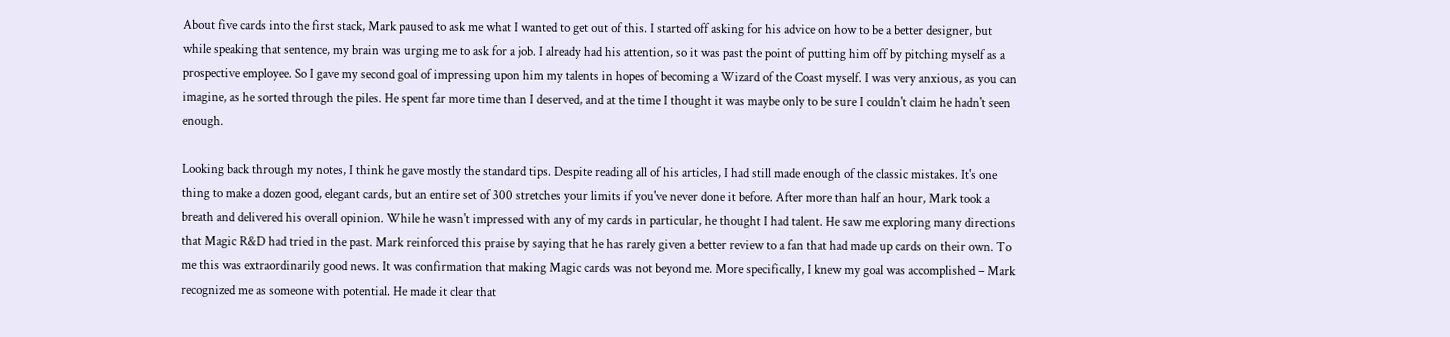About five cards into the first stack, Mark paused to ask me what I wanted to get out of this. I started off asking for his advice on how to be a better designer, but while speaking that sentence, my brain was urging me to ask for a job. I already had his attention, so it was past the point of putting him off by pitching myself as a prospective employee. So I gave my second goal of impressing upon him my talents in hopes of becoming a Wizard of the Coast myself. I was very anxious, as you can imagine, as he sorted through the piles. He spent far more time than I deserved, and at the time I thought it was maybe only to be sure I couldn't claim he hadn't seen enough.

Looking back through my notes, I think he gave mostly the standard tips. Despite reading all of his articles, I had still made enough of the classic mistakes. It's one thing to make a dozen good, elegant cards, but an entire set of 300 stretches your limits if you've never done it before. After more than half an hour, Mark took a breath and delivered his overall opinion. While he wasn't impressed with any of my cards in particular, he thought I had talent. He saw me exploring many directions that Magic R&D had tried in the past. Mark reinforced this praise by saying that he has rarely given a better review to a fan that had made up cards on their own. To me this was extraordinarily good news. It was confirmation that making Magic cards was not beyond me. More specifically, I knew my goal was accomplished – Mark recognized me as someone with potential. He made it clear that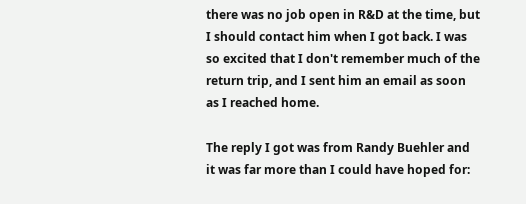there was no job open in R&D at the time, but I should contact him when I got back. I was so excited that I don't remember much of the return trip, and I sent him an email as soon as I reached home.

The reply I got was from Randy Buehler and it was far more than I could have hoped for: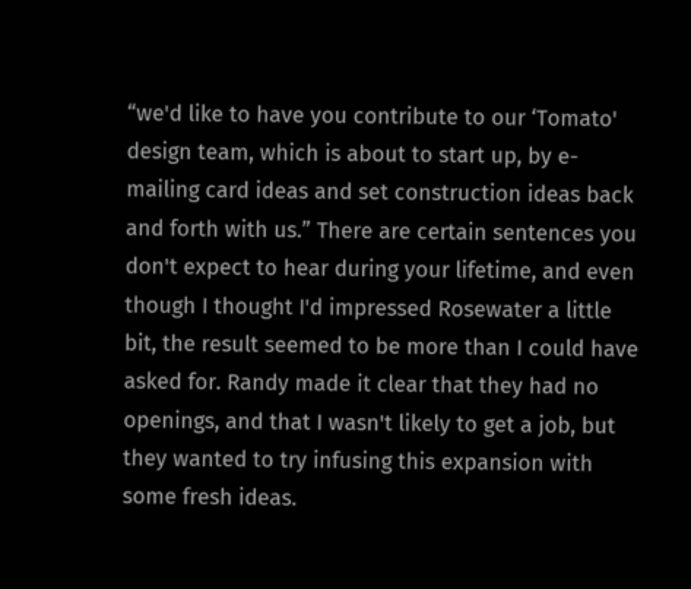“we'd like to have you contribute to our ‘Tomato' design team, which is about to start up, by e-mailing card ideas and set construction ideas back and forth with us.” There are certain sentences you don't expect to hear during your lifetime, and even though I thought I'd impressed Rosewater a little bit, the result seemed to be more than I could have asked for. Randy made it clear that they had no openings, and that I wasn't likely to get a job, but they wanted to try infusing this expansion with some fresh ideas.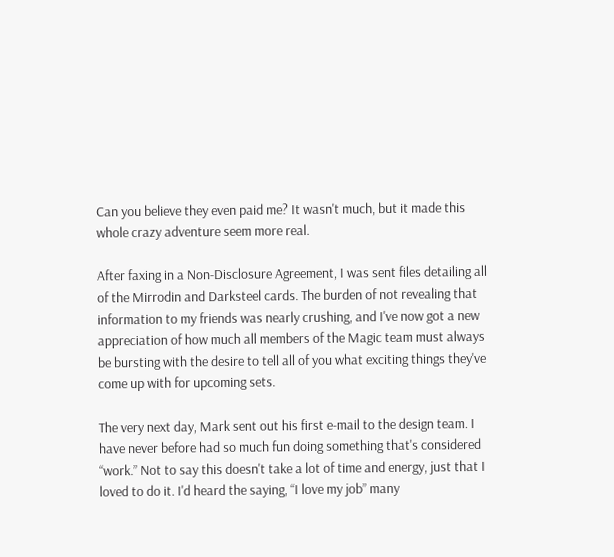Can you believe they even paid me? It wasn't much, but it made this whole crazy adventure seem more real.

After faxing in a Non-Disclosure Agreement, I was sent files detailing all of the Mirrodin and Darksteel cards. The burden of not revealing that information to my friends was nearly crushing, and I've now got a new appreciation of how much all members of the Magic team must always be bursting with the desire to tell all of you what exciting things they've come up with for upcoming sets.

The very next day, Mark sent out his first e-mail to the design team. I have never before had so much fun doing something that's considered “work.” Not to say this doesn't take a lot of time and energy, just that I loved to do it. I'd heard the saying, “I love my job” many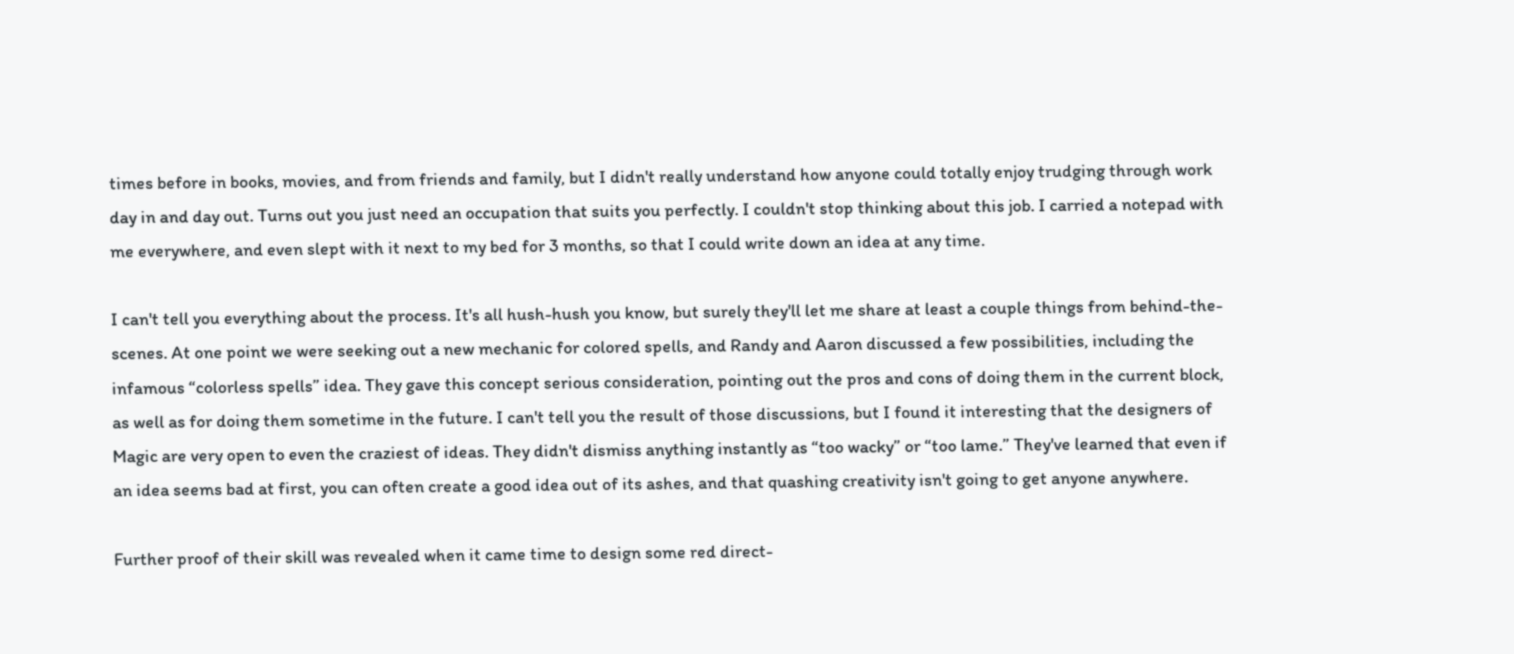times before in books, movies, and from friends and family, but I didn't really understand how anyone could totally enjoy trudging through work day in and day out. Turns out you just need an occupation that suits you perfectly. I couldn't stop thinking about this job. I carried a notepad with me everywhere, and even slept with it next to my bed for 3 months, so that I could write down an idea at any time.

I can't tell you everything about the process. It's all hush-hush you know, but surely they'll let me share at least a couple things from behind-the-scenes. At one point we were seeking out a new mechanic for colored spells, and Randy and Aaron discussed a few possibilities, including the infamous “colorless spells” idea. They gave this concept serious consideration, pointing out the pros and cons of doing them in the current block, as well as for doing them sometime in the future. I can't tell you the result of those discussions, but I found it interesting that the designers of Magic are very open to even the craziest of ideas. They didn't dismiss anything instantly as “too wacky” or “too lame.” They've learned that even if an idea seems bad at first, you can often create a good idea out of its ashes, and that quashing creativity isn't going to get anyone anywhere.

Further proof of their skill was revealed when it came time to design some red direct-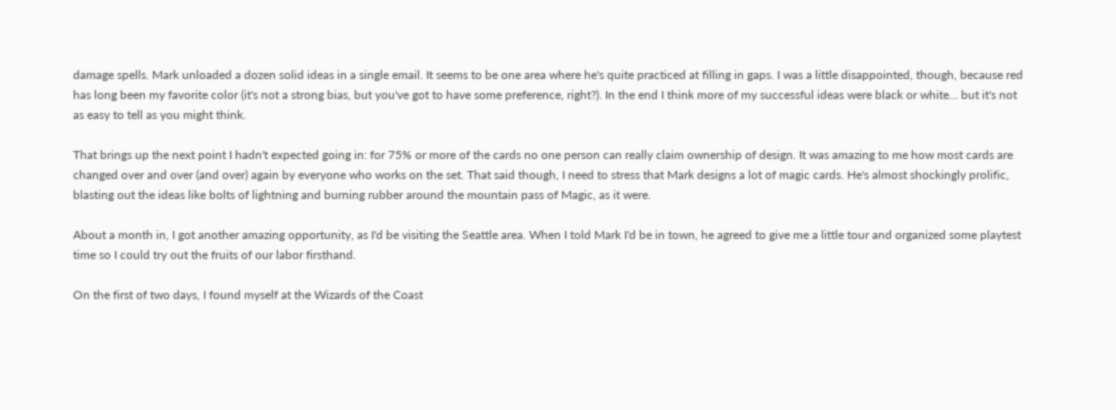damage spells. Mark unloaded a dozen solid ideas in a single email. It seems to be one area where he's quite practiced at filling in gaps. I was a little disappointed, though, because red has long been my favorite color (it's not a strong bias, but you've got to have some preference, right?). In the end I think more of my successful ideas were black or white… but it's not as easy to tell as you might think.

That brings up the next point I hadn't expected going in: for 75% or more of the cards no one person can really claim ownership of design. It was amazing to me how most cards are changed over and over (and over) again by everyone who works on the set. That said though, I need to stress that Mark designs a lot of magic cards. He's almost shockingly prolific, blasting out the ideas like bolts of lightning and burning rubber around the mountain pass of Magic, as it were.

About a month in, I got another amazing opportunity, as I'd be visiting the Seattle area. When I told Mark I'd be in town, he agreed to give me a little tour and organized some playtest time so I could try out the fruits of our labor firsthand.

On the first of two days, I found myself at the Wizards of the Coast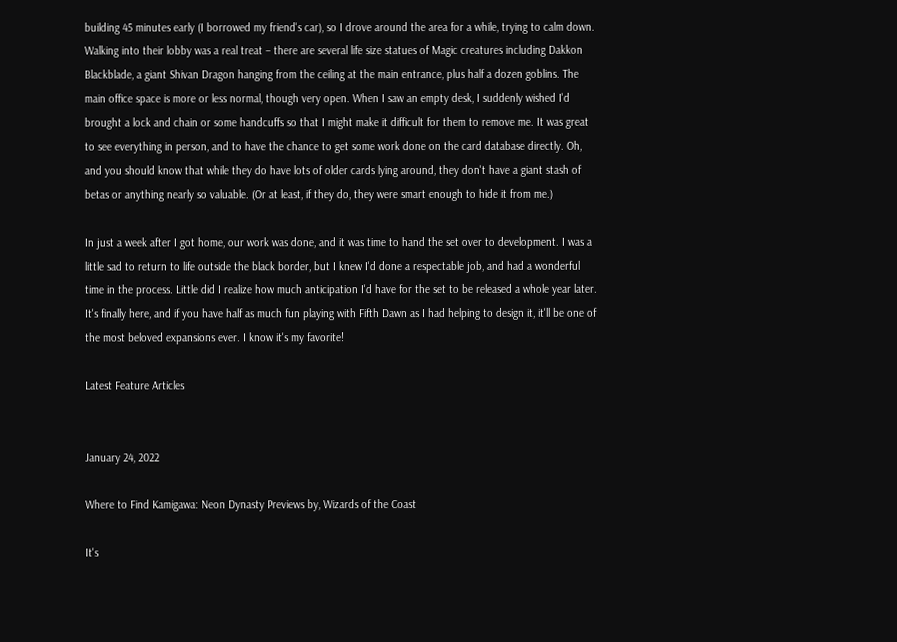building 45 minutes early (I borrowed my friend's car), so I drove around the area for a while, trying to calm down. Walking into their lobby was a real treat – there are several life size statues of Magic creatures including Dakkon Blackblade, a giant Shivan Dragon hanging from the ceiling at the main entrance, plus half a dozen goblins. The main office space is more or less normal, though very open. When I saw an empty desk, I suddenly wished I'd brought a lock and chain or some handcuffs so that I might make it difficult for them to remove me. It was great to see everything in person, and to have the chance to get some work done on the card database directly. Oh, and you should know that while they do have lots of older cards lying around, they don't have a giant stash of betas or anything nearly so valuable. (Or at least, if they do, they were smart enough to hide it from me.)

In just a week after I got home, our work was done, and it was time to hand the set over to development. I was a little sad to return to life outside the black border, but I knew I'd done a respectable job, and had a wonderful time in the process. Little did I realize how much anticipation I'd have for the set to be released a whole year later. It's finally here, and if you have half as much fun playing with Fifth Dawn as I had helping to design it, it'll be one of the most beloved expansions ever. I know it's my favorite!

Latest Feature Articles


January 24, 2022

Where to Find Kamigawa: Neon Dynasty Previews by, Wizards of the Coast

It's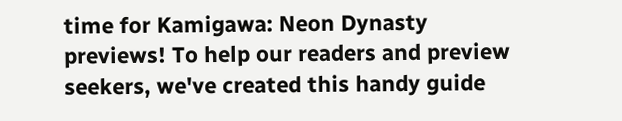time for Kamigawa: Neon Dynasty previews! To help our readers and preview seekers, we've created this handy guide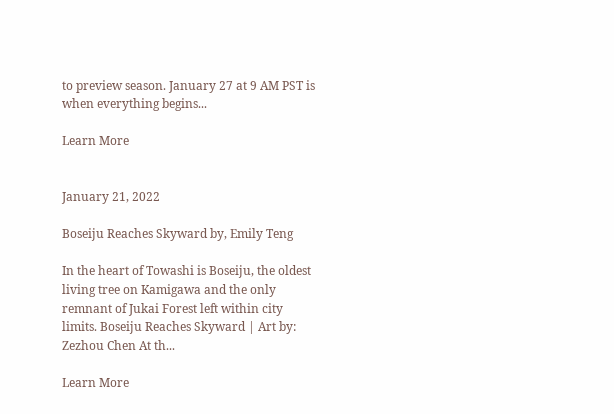to preview season. January 27 at 9 AM PST is when everything begins...

Learn More


January 21, 2022

Boseiju Reaches Skyward by, Emily Teng

In the heart of Towashi is Boseiju, the oldest living tree on Kamigawa and the only remnant of Jukai Forest left within city limits. Boseiju Reaches Skyward | Art by: Zezhou Chen At th...

Learn More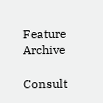Feature Archive

Consult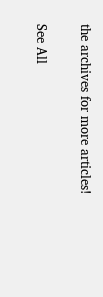the archives for more articles!

See All